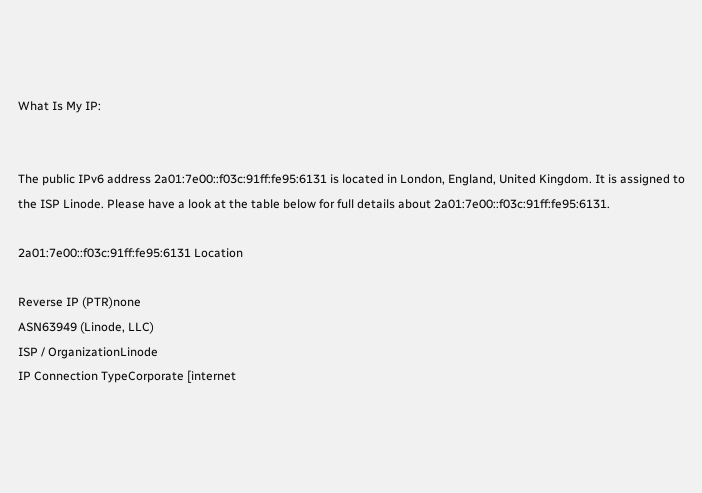What Is My IP:


The public IPv6 address 2a01:7e00::f03c:91ff:fe95:6131 is located in London, England, United Kingdom. It is assigned to the ISP Linode. Please have a look at the table below for full details about 2a01:7e00::f03c:91ff:fe95:6131.

2a01:7e00::f03c:91ff:fe95:6131 Location

Reverse IP (PTR)none
ASN63949 (Linode, LLC)
ISP / OrganizationLinode
IP Connection TypeCorporate [internet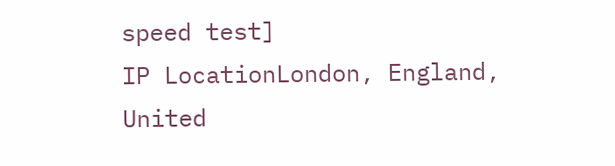speed test]
IP LocationLondon, England, United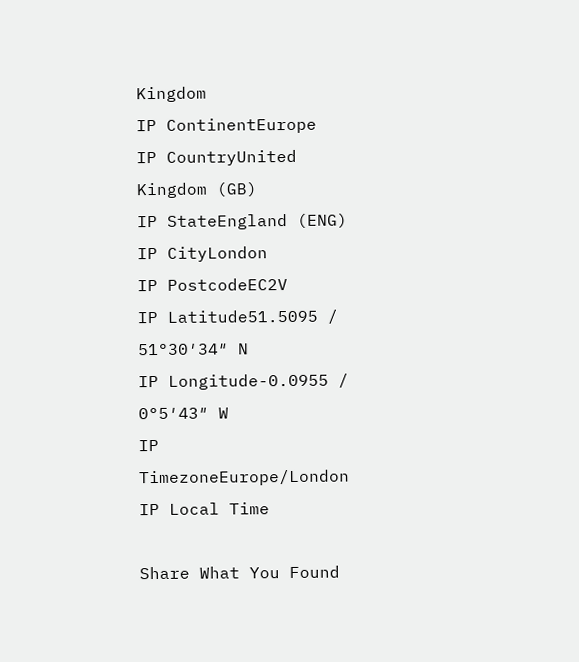Kingdom
IP ContinentEurope
IP CountryUnited Kingdom (GB)
IP StateEngland (ENG)
IP CityLondon
IP PostcodeEC2V
IP Latitude51.5095 / 51°30′34″ N
IP Longitude-0.0955 / 0°5′43″ W
IP TimezoneEurope/London
IP Local Time

Share What You Found